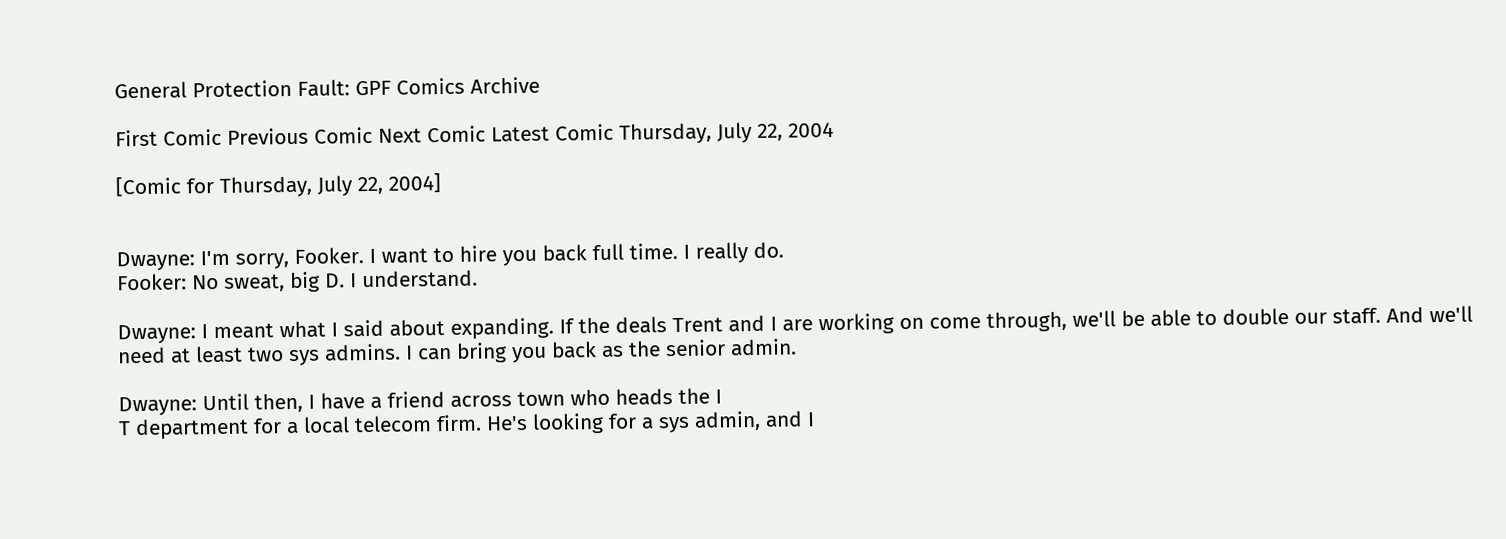General Protection Fault: GPF Comics Archive

First Comic Previous Comic Next Comic Latest Comic Thursday, July 22, 2004

[Comic for Thursday, July 22, 2004]


Dwayne: I'm sorry, Fooker. I want to hire you back full time. I really do.
Fooker: No sweat, big D. I understand.

Dwayne: I meant what I said about expanding. If the deals Trent and I are working on come through, we'll be able to double our staff. And we'll need at least two sys admins. I can bring you back as the senior admin.

Dwayne: Until then, I have a friend across town who heads the I
T department for a local telecom firm. He's looking for a sys admin, and I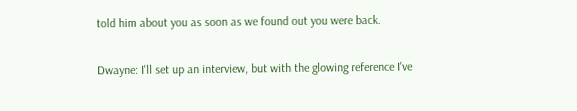told him about you as soon as we found out you were back.

Dwayne: I'll set up an interview, but with the glowing reference I've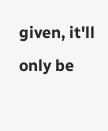given, it'll only be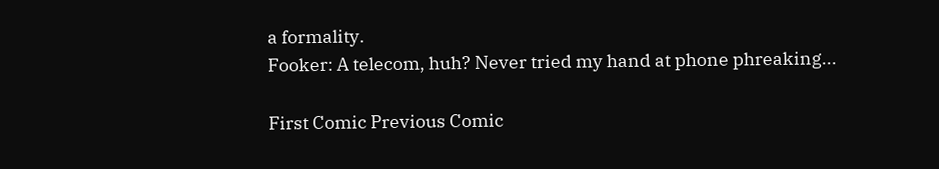a formality.
Fooker: A telecom, huh? Never tried my hand at phone phreaking...

First Comic Previous Comic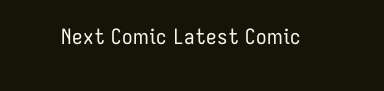Next Comic Latest Comic